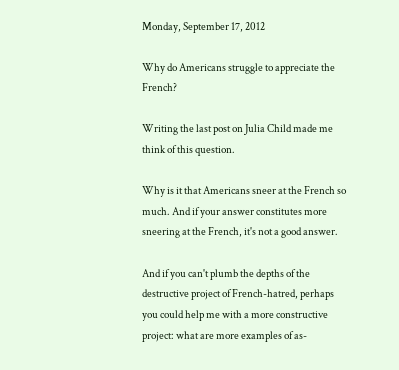Monday, September 17, 2012

Why do Americans struggle to appreciate the French?

Writing the last post on Julia Child made me think of this question.

Why is it that Americans sneer at the French so much. And if your answer constitutes more sneering at the French, it's not a good answer.

And if you can't plumb the depths of the destructive project of French-hatred, perhaps you could help me with a more constructive project: what are more examples of as-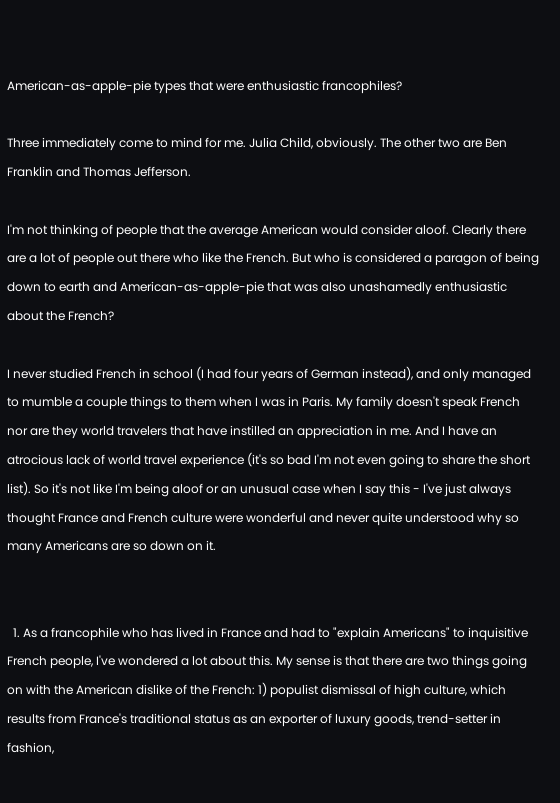American-as-apple-pie types that were enthusiastic francophiles?

Three immediately come to mind for me. Julia Child, obviously. The other two are Ben Franklin and Thomas Jefferson.

I'm not thinking of people that the average American would consider aloof. Clearly there are a lot of people out there who like the French. But who is considered a paragon of being down to earth and American-as-apple-pie that was also unashamedly enthusiastic about the French?

I never studied French in school (I had four years of German instead), and only managed to mumble a couple things to them when I was in Paris. My family doesn't speak French nor are they world travelers that have instilled an appreciation in me. And I have an atrocious lack of world travel experience (it's so bad I'm not even going to share the short list). So it's not like I'm being aloof or an unusual case when I say this - I've just always thought France and French culture were wonderful and never quite understood why so many Americans are so down on it.


  1. As a francophile who has lived in France and had to "explain Americans" to inquisitive French people, I've wondered a lot about this. My sense is that there are two things going on with the American dislike of the French: 1) populist dismissal of high culture, which results from France's traditional status as an exporter of luxury goods, trend-setter in fashion,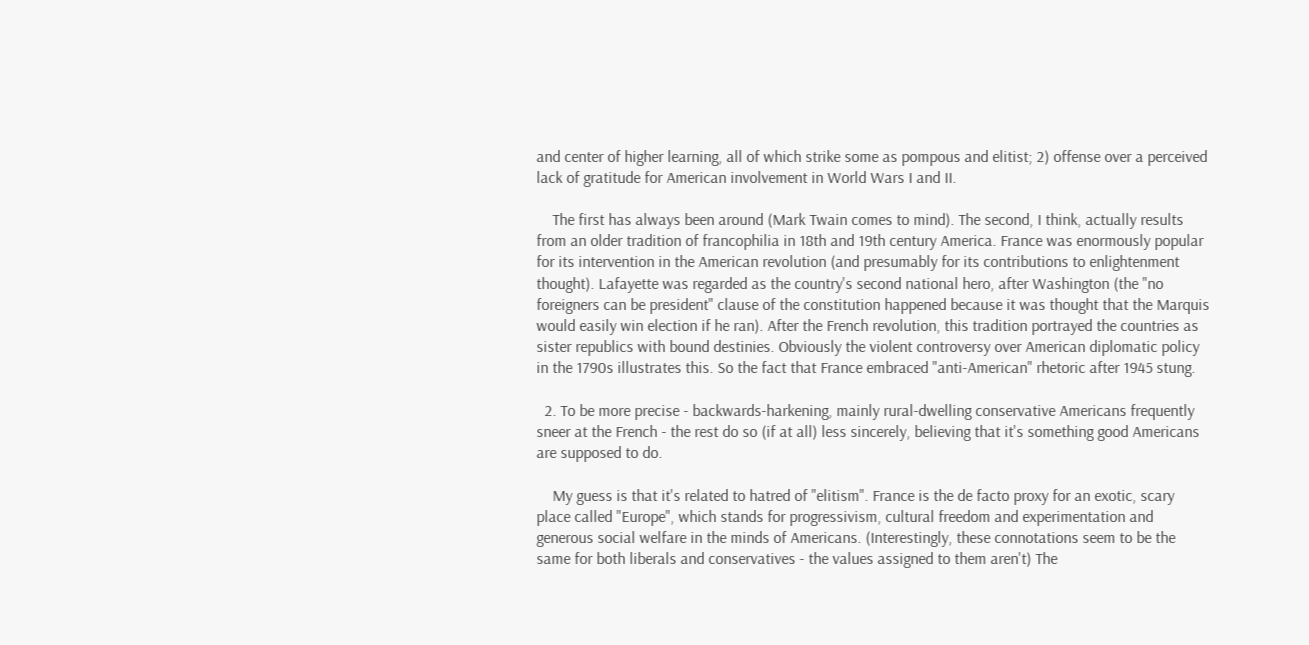and center of higher learning, all of which strike some as pompous and elitist; 2) offense over a perceived lack of gratitude for American involvement in World Wars I and II.

    The first has always been around (Mark Twain comes to mind). The second, I think, actually results from an older tradition of francophilia in 18th and 19th century America. France was enormously popular for its intervention in the American revolution (and presumably for its contributions to enlightenment thought). Lafayette was regarded as the country's second national hero, after Washington (the "no foreigners can be president" clause of the constitution happened because it was thought that the Marquis would easily win election if he ran). After the French revolution, this tradition portrayed the countries as sister republics with bound destinies. Obviously the violent controversy over American diplomatic policy in the 1790s illustrates this. So the fact that France embraced "anti-American" rhetoric after 1945 stung.

  2. To be more precise - backwards-harkening, mainly rural-dwelling conservative Americans frequently sneer at the French - the rest do so (if at all) less sincerely, believing that it's something good Americans are supposed to do.

    My guess is that it's related to hatred of "elitism". France is the de facto proxy for an exotic, scary place called "Europe", which stands for progressivism, cultural freedom and experimentation and generous social welfare in the minds of Americans. (Interestingly, these connotations seem to be the same for both liberals and conservatives - the values assigned to them aren't) The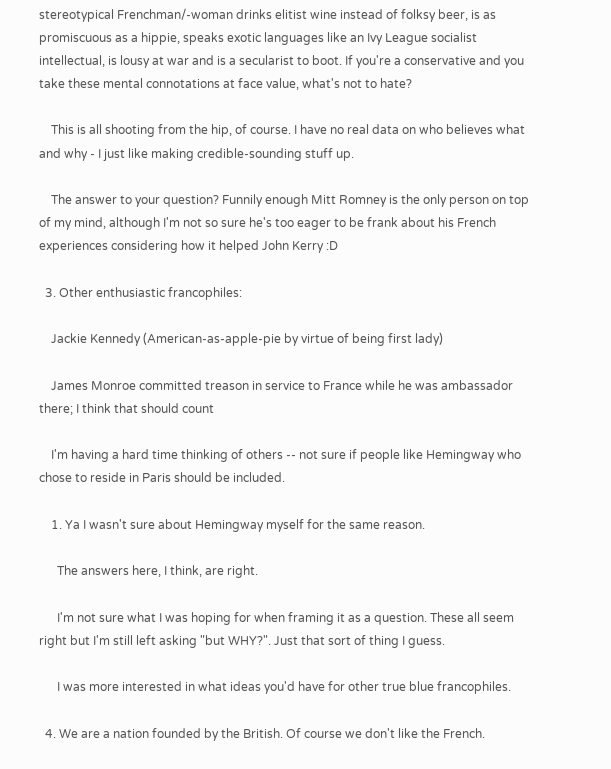stereotypical Frenchman/-woman drinks elitist wine instead of folksy beer, is as promiscuous as a hippie, speaks exotic languages like an Ivy League socialist intellectual, is lousy at war and is a secularist to boot. If you're a conservative and you take these mental connotations at face value, what's not to hate?

    This is all shooting from the hip, of course. I have no real data on who believes what and why - I just like making credible-sounding stuff up.

    The answer to your question? Funnily enough Mitt Romney is the only person on top of my mind, although I'm not so sure he's too eager to be frank about his French experiences considering how it helped John Kerry :D

  3. Other enthusiastic francophiles:

    Jackie Kennedy (American-as-apple-pie by virtue of being first lady)

    James Monroe committed treason in service to France while he was ambassador there; I think that should count

    I'm having a hard time thinking of others -- not sure if people like Hemingway who chose to reside in Paris should be included.

    1. Ya I wasn't sure about Hemingway myself for the same reason.

      The answers here, I think, are right.

      I'm not sure what I was hoping for when framing it as a question. These all seem right but I'm still left asking "but WHY?". Just that sort of thing I guess.

      I was more interested in what ideas you'd have for other true blue francophiles.

  4. We are a nation founded by the British. Of course we don't like the French.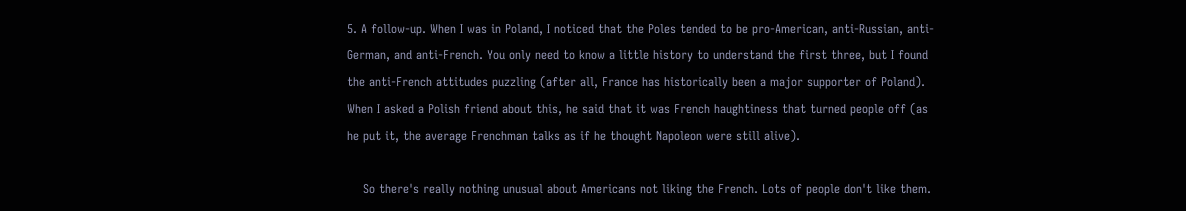5. A follow-up. When I was in Poland, I noticed that the Poles tended to be pro-American, anti-Russian, anti-German, and anti-French. You only need to know a little history to understand the first three, but I found the anti-French attitudes puzzling (after all, France has historically been a major supporter of Poland). When I asked a Polish friend about this, he said that it was French haughtiness that turned people off (as he put it, the average Frenchman talks as if he thought Napoleon were still alive).

    So there's really nothing unusual about Americans not liking the French. Lots of people don't like them.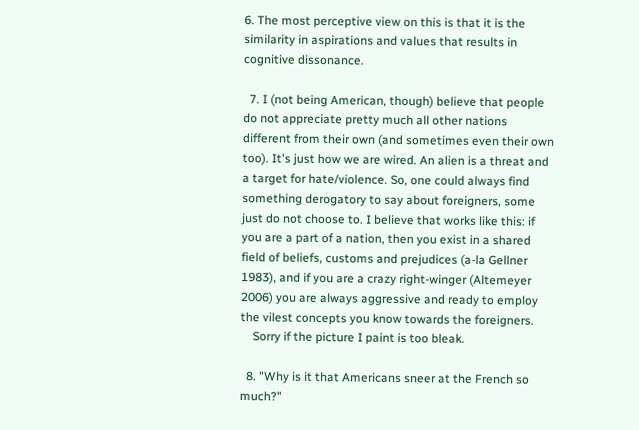6. The most perceptive view on this is that it is the similarity in aspirations and values that results in cognitive dissonance.

  7. I (not being American, though) believe that people do not appreciate pretty much all other nations different from their own (and sometimes even their own too). It's just how we are wired. An alien is a threat and a target for hate/violence. So, one could always find something derogatory to say about foreigners, some just do not choose to. I believe that works like this: if you are a part of a nation, then you exist in a shared field of beliefs, customs and prejudices (a-la Gellner 1983), and if you are a crazy right-winger (Altemeyer 2006) you are always aggressive and ready to employ the vilest concepts you know towards the foreigners.
    Sorry if the picture I paint is too bleak.

  8. "Why is it that Americans sneer at the French so much?"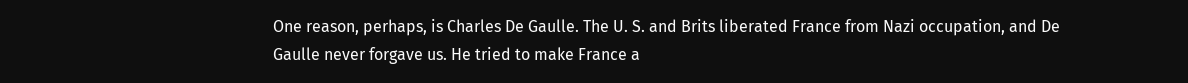One reason, perhaps, is Charles De Gaulle. The U. S. and Brits liberated France from Nazi occupation, and De Gaulle never forgave us. He tried to make France a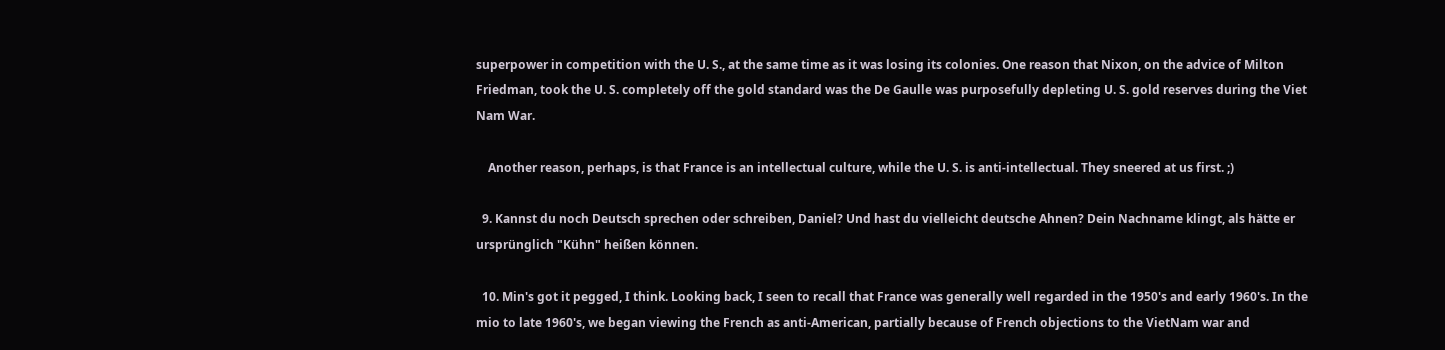superpower in competition with the U. S., at the same time as it was losing its colonies. One reason that Nixon, on the advice of Milton Friedman, took the U. S. completely off the gold standard was the De Gaulle was purposefully depleting U. S. gold reserves during the Viet Nam War.

    Another reason, perhaps, is that France is an intellectual culture, while the U. S. is anti-intellectual. They sneered at us first. ;)

  9. Kannst du noch Deutsch sprechen oder schreiben, Daniel? Und hast du vielleicht deutsche Ahnen? Dein Nachname klingt, als hätte er ursprünglich "Kühn" heißen können.

  10. Min's got it pegged, I think. Looking back, I seen to recall that France was generally well regarded in the 1950's and early 1960's. In the mio to late 1960's, we began viewing the French as anti-American, partially because of French objections to the VietNam war and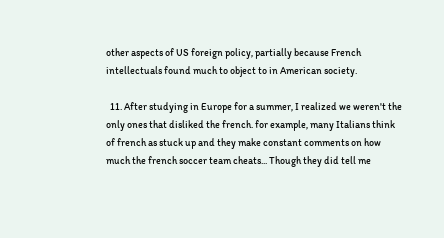other aspects of US foreign policy, partially because French intellectuals found much to object to in American society.

  11. After studying in Europe for a summer, I realized we weren't the only ones that disliked the french. for example, many Italians think of french as stuck up and they make constant comments on how much the french soccer team cheats... Though they did tell me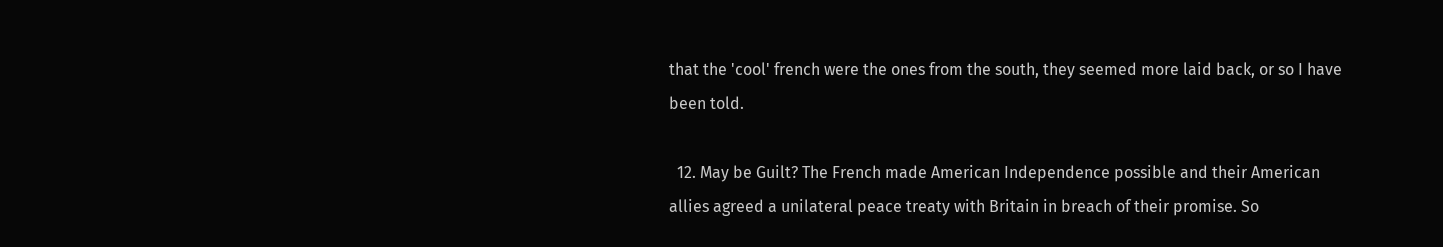that the 'cool' french were the ones from the south, they seemed more laid back, or so I have been told.

  12. May be Guilt? The French made American Independence possible and their American allies agreed a unilateral peace treaty with Britain in breach of their promise. So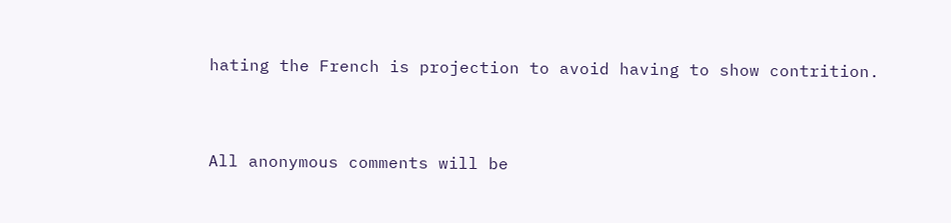hating the French is projection to avoid having to show contrition.


All anonymous comments will be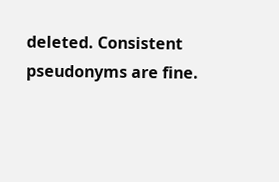deleted. Consistent pseudonyms are fine.